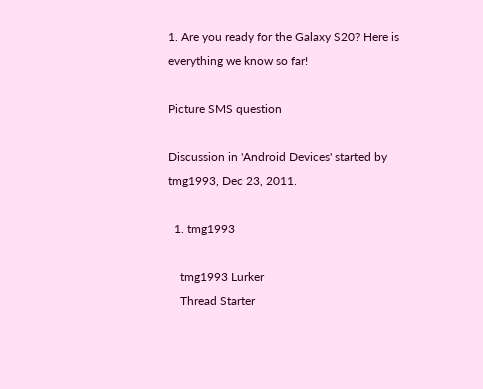1. Are you ready for the Galaxy S20? Here is everything we know so far!

Picture SMS question

Discussion in 'Android Devices' started by tmg1993, Dec 23, 2011.

  1. tmg1993

    tmg1993 Lurker
    Thread Starter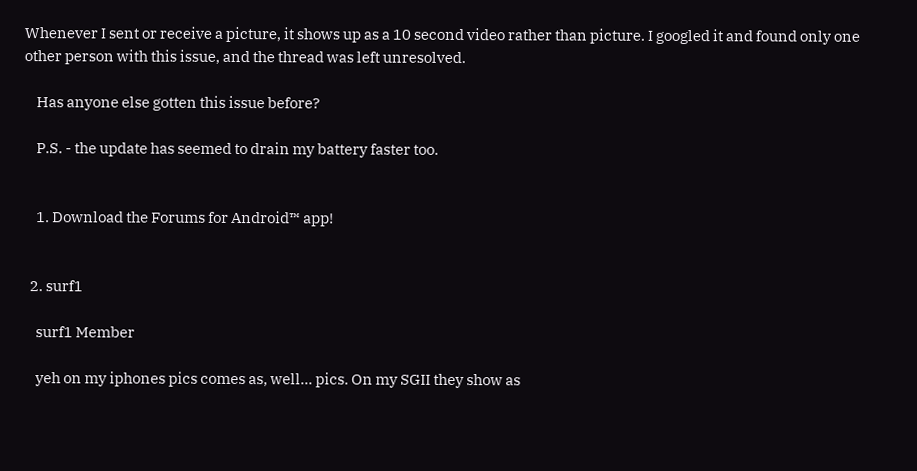Whenever I sent or receive a picture, it shows up as a 10 second video rather than picture. I googled it and found only one other person with this issue, and the thread was left unresolved.

    Has anyone else gotten this issue before?

    P.S. - the update has seemed to drain my battery faster too.


    1. Download the Forums for Android™ app!


  2. surf1

    surf1 Member

    yeh on my iphones pics comes as, well... pics. On my SGII they show as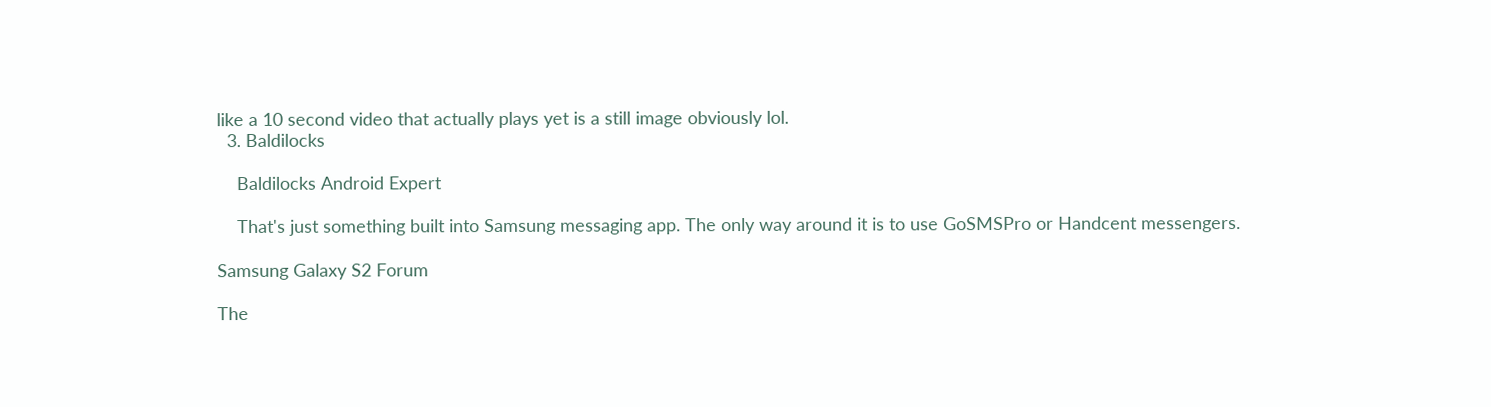like a 10 second video that actually plays yet is a still image obviously lol.
  3. Baldilocks

    Baldilocks Android Expert

    That's just something built into Samsung messaging app. The only way around it is to use GoSMSPro or Handcent messengers.

Samsung Galaxy S2 Forum

The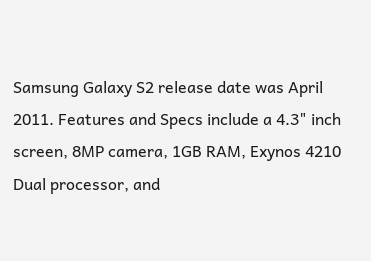Samsung Galaxy S2 release date was April 2011. Features and Specs include a 4.3" inch screen, 8MP camera, 1GB RAM, Exynos 4210 Dual processor, and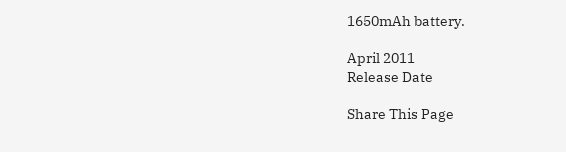1650mAh battery.

April 2011
Release Date

Share This Page